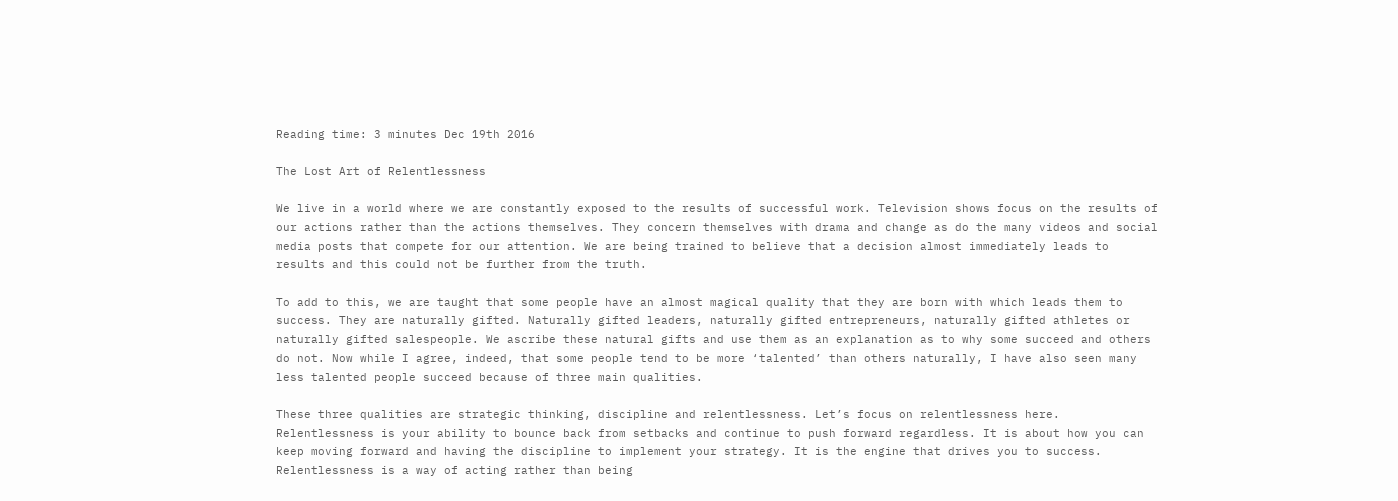Reading time: 3 minutes Dec 19th 2016

The Lost Art of Relentlessness

We live in a world where we are constantly exposed to the results of successful work. Television shows focus on the results of our actions rather than the actions themselves. They concern themselves with drama and change as do the many videos and social media posts that compete for our attention. We are being trained to believe that a decision almost immediately leads to results and this could not be further from the truth.

To add to this, we are taught that some people have an almost magical quality that they are born with which leads them to success. They are naturally gifted. Naturally gifted leaders, naturally gifted entrepreneurs, naturally gifted athletes or naturally gifted salespeople. We ascribe these natural gifts and use them as an explanation as to why some succeed and others do not. Now while I agree, indeed, that some people tend to be more ‘talented’ than others naturally, I have also seen many less talented people succeed because of three main qualities.

These three qualities are strategic thinking, discipline and relentlessness. Let’s focus on relentlessness here. Relentlessness is your ability to bounce back from setbacks and continue to push forward regardless. It is about how you can keep moving forward and having the discipline to implement your strategy. It is the engine that drives you to success. Relentlessness is a way of acting rather than being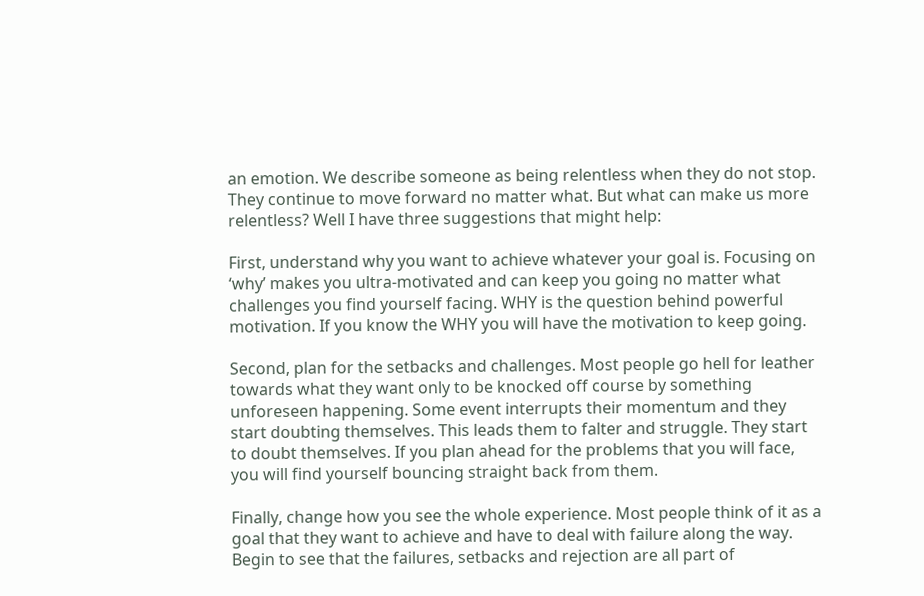an emotion. We describe someone as being relentless when they do not stop. They continue to move forward no matter what. But what can make us more relentless? Well I have three suggestions that might help:

First, understand why you want to achieve whatever your goal is. Focusing on ‘why’ makes you ultra-motivated and can keep you going no matter what challenges you find yourself facing. WHY is the question behind powerful motivation. If you know the WHY you will have the motivation to keep going.

Second, plan for the setbacks and challenges. Most people go hell for leather towards what they want only to be knocked off course by something unforeseen happening. Some event interrupts their momentum and they start doubting themselves. This leads them to falter and struggle. They start to doubt themselves. If you plan ahead for the problems that you will face, you will find yourself bouncing straight back from them.

Finally, change how you see the whole experience. Most people think of it as a goal that they want to achieve and have to deal with failure along the way. Begin to see that the failures, setbacks and rejection are all part of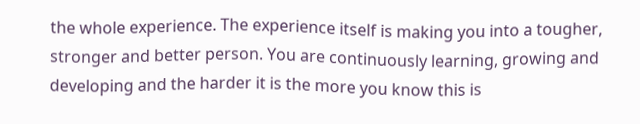the whole experience. The experience itself is making you into a tougher, stronger and better person. You are continuously learning, growing and developing and the harder it is the more you know this is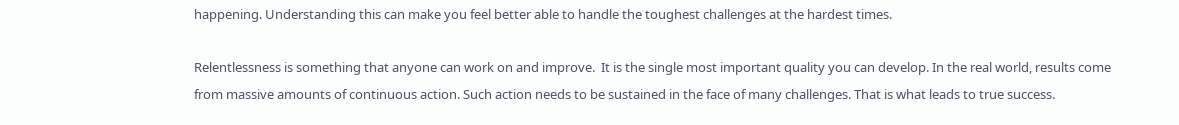happening. Understanding this can make you feel better able to handle the toughest challenges at the hardest times.

Relentlessness is something that anyone can work on and improve.  It is the single most important quality you can develop. In the real world, results come from massive amounts of continuous action. Such action needs to be sustained in the face of many challenges. That is what leads to true success.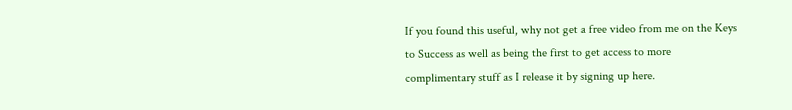If you found this useful, why not get a free video from me on the Keys to Success as well as being the first to get access to more complimentary stuff as I release it by signing up here.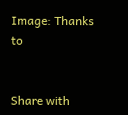Image: Thanks to


Share with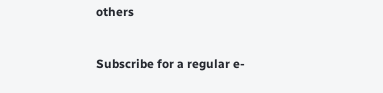others


Subscribe for a regular e-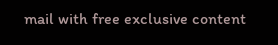mail with free exclusive content